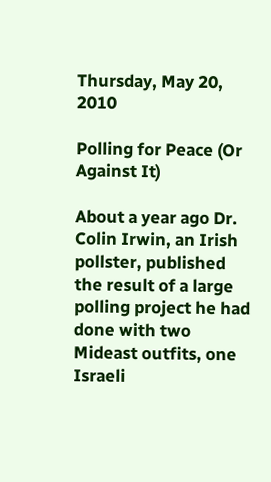Thursday, May 20, 2010

Polling for Peace (Or Against It)

About a year ago Dr. Colin Irwin, an Irish pollster, published the result of a large polling project he had done with two Mideast outfits, one Israeli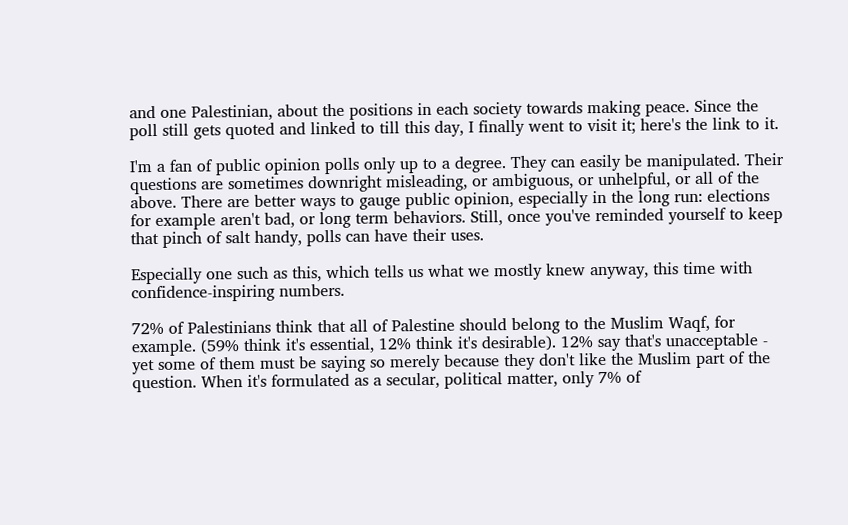and one Palestinian, about the positions in each society towards making peace. Since the poll still gets quoted and linked to till this day, I finally went to visit it; here's the link to it.

I'm a fan of public opinion polls only up to a degree. They can easily be manipulated. Their questions are sometimes downright misleading, or ambiguous, or unhelpful, or all of the above. There are better ways to gauge public opinion, especially in the long run: elections for example aren't bad, or long term behaviors. Still, once you've reminded yourself to keep that pinch of salt handy, polls can have their uses.

Especially one such as this, which tells us what we mostly knew anyway, this time with confidence-inspiring numbers.

72% of Palestinians think that all of Palestine should belong to the Muslim Waqf, for example. (59% think it's essential, 12% think it's desirable). 12% say that's unacceptable - yet some of them must be saying so merely because they don't like the Muslim part of the question. When it's formulated as a secular, political matter, only 7% of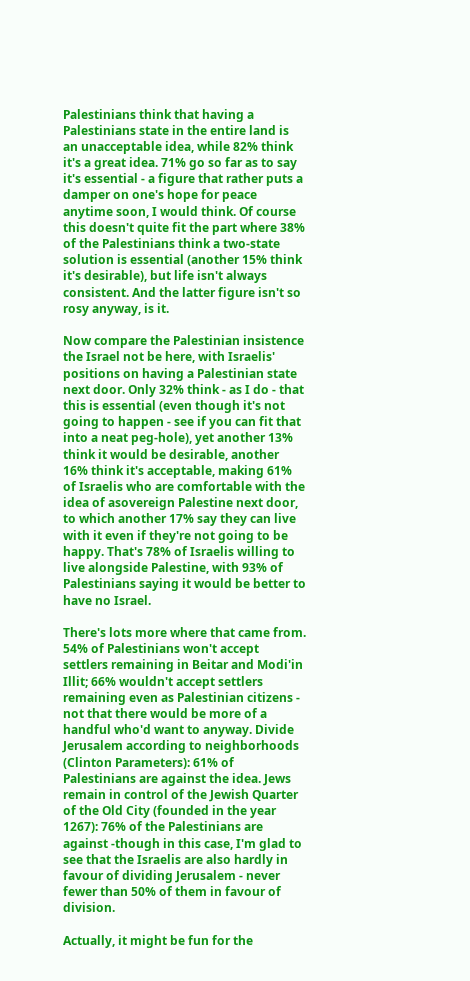Palestinians think that having a Palestinians state in the entire land is an unacceptable idea, while 82% think it's a great idea. 71% go so far as to say it's essential - a figure that rather puts a damper on one's hope for peace anytime soon, I would think. Of course this doesn't quite fit the part where 38% of the Palestinians think a two-state solution is essential (another 15% think it's desirable), but life isn't always consistent. And the latter figure isn't so rosy anyway, is it.

Now compare the Palestinian insistence the Israel not be here, with Israelis' positions on having a Palestinian state next door. Only 32% think - as I do - that this is essential (even though it's not going to happen - see if you can fit that into a neat peg-hole), yet another 13% think it would be desirable, another 16% think it's acceptable, making 61% of Israelis who are comfortable with the idea of asovereign Palestine next door, to which another 17% say they can live with it even if they're not going to be happy. That's 78% of Israelis willing to live alongside Palestine, with 93% of Palestinians saying it would be better to have no Israel.

There's lots more where that came from. 54% of Palestinians won't accept settlers remaining in Beitar and Modi'in Illit; 66% wouldn't accept settlers remaining even as Palestinian citizens - not that there would be more of a handful who'd want to anyway. Divide Jerusalem according to neighborhoods (Clinton Parameters): 61% of Palestinians are against the idea. Jews remain in control of the Jewish Quarter of the Old City (founded in the year 1267): 76% of the Palestinians are against -though in this case, I'm glad to see that the Israelis are also hardly in favour of dividing Jerusalem - never fewer than 50% of them in favour of division.

Actually, it might be fun for the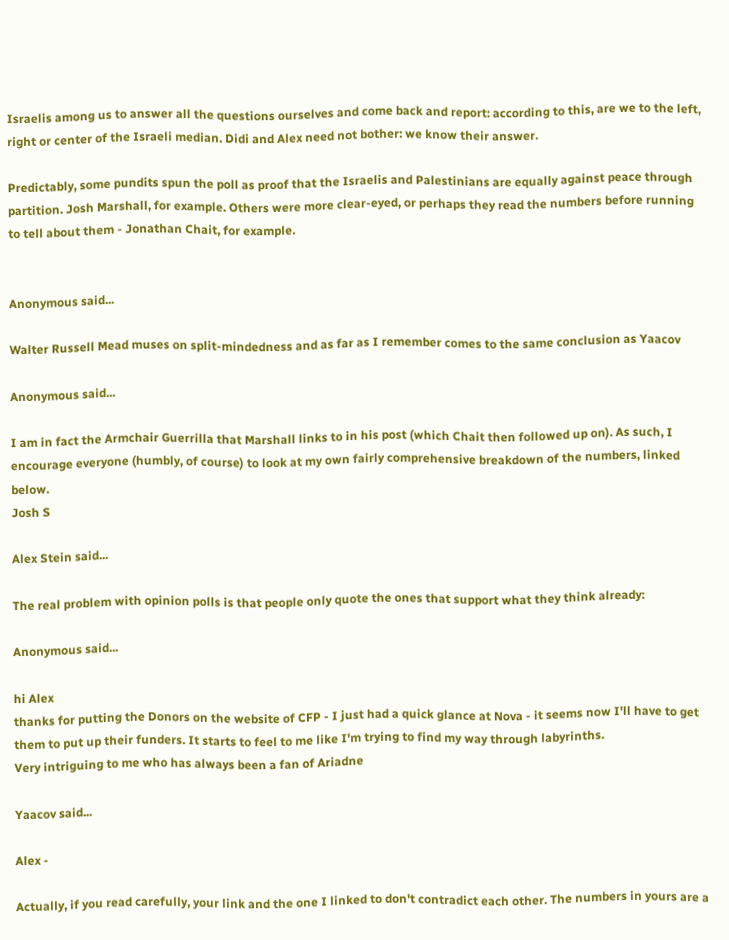Israelis among us to answer all the questions ourselves and come back and report: according to this, are we to the left, right or center of the Israeli median. Didi and Alex need not bother: we know their answer.

Predictably, some pundits spun the poll as proof that the Israelis and Palestinians are equally against peace through partition. Josh Marshall, for example. Others were more clear-eyed, or perhaps they read the numbers before running to tell about them - Jonathan Chait, for example.


Anonymous said...

Walter Russell Mead muses on split-mindedness and as far as I remember comes to the same conclusion as Yaacov

Anonymous said...

I am in fact the Armchair Guerrilla that Marshall links to in his post (which Chait then followed up on). As such, I encourage everyone (humbly, of course) to look at my own fairly comprehensive breakdown of the numbers, linked below.
Josh S

Alex Stein said...

The real problem with opinion polls is that people only quote the ones that support what they think already:

Anonymous said...

hi Alex
thanks for putting the Donors on the website of CFP - I just had a quick glance at Nova - it seems now I'll have to get them to put up their funders. It starts to feel to me like I'm trying to find my way through labyrinths.
Very intriguing to me who has always been a fan of Ariadne

Yaacov said...

Alex -

Actually, if you read carefully, your link and the one I linked to don't contradict each other. The numbers in yours are a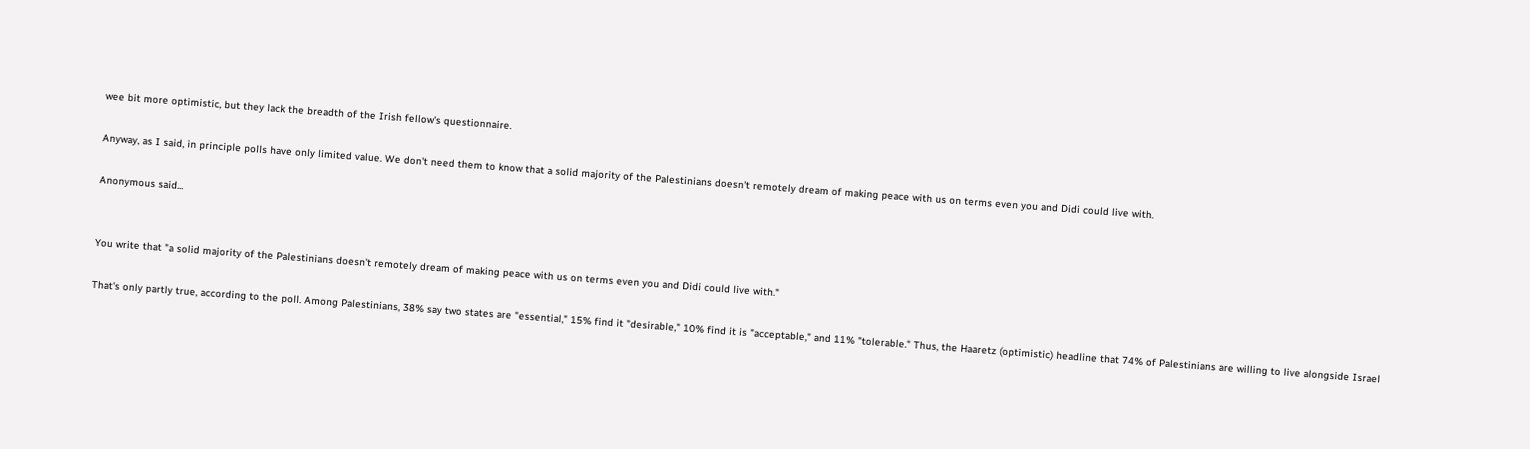wee bit more optimistic, but they lack the breadth of the Irish fellow's questionnaire.

Anyway, as I said, in principle polls have only limited value. We don't need them to know that a solid majority of the Palestinians doesn't remotely dream of making peace with us on terms even you and Didi could live with.

Anonymous said...


You write that "a solid majority of the Palestinians doesn't remotely dream of making peace with us on terms even you and Didi could live with."

That's only partly true, according to the poll. Among Palestinians, 38% say two states are "essential," 15% find it "desirable," 10% find it is "acceptable," and 11% "tolerable." Thus, the Haaretz (optimistic) headline that 74% of Palestinians are willing to live alongside Israel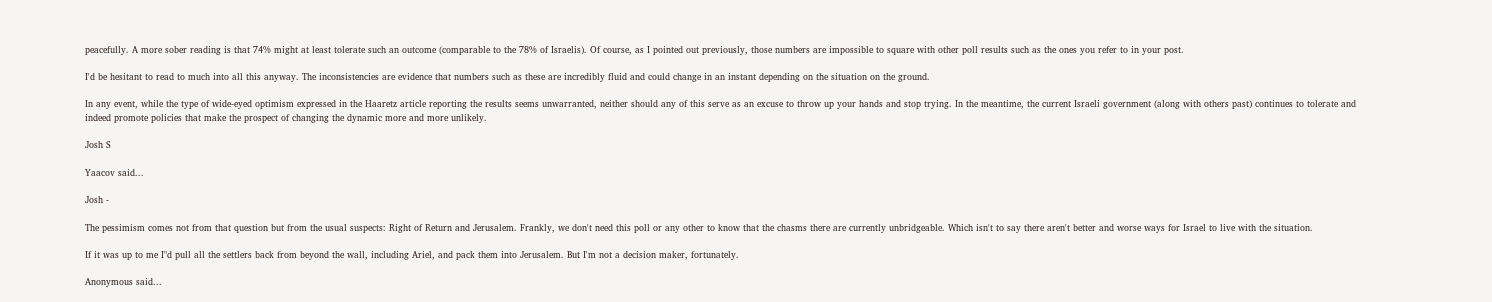peacefully. A more sober reading is that 74% might at least tolerate such an outcome (comparable to the 78% of Israelis). Of course, as I pointed out previously, those numbers are impossible to square with other poll results such as the ones you refer to in your post.

I'd be hesitant to read to much into all this anyway. The inconsistencies are evidence that numbers such as these are incredibly fluid and could change in an instant depending on the situation on the ground.

In any event, while the type of wide-eyed optimism expressed in the Haaretz article reporting the results seems unwarranted, neither should any of this serve as an excuse to throw up your hands and stop trying. In the meantime, the current Israeli government (along with others past) continues to tolerate and indeed promote policies that make the prospect of changing the dynamic more and more unlikely.

Josh S

Yaacov said...

Josh -

The pessimism comes not from that question but from the usual suspects: Right of Return and Jerusalem. Frankly, we don't need this poll or any other to know that the chasms there are currently unbridgeable. Which isn't to say there aren't better and worse ways for Israel to live with the situation.

If it was up to me I"d pull all the settlers back from beyond the wall, including Ariel, and pack them into Jerusalem. But I'm not a decision maker, fortunately.

Anonymous said...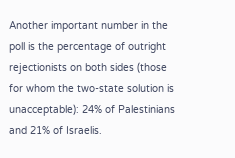Another important number in the poll is the percentage of outright rejectionists on both sides (those for whom the two-state solution is unacceptable): 24% of Palestinians and 21% of Israelis.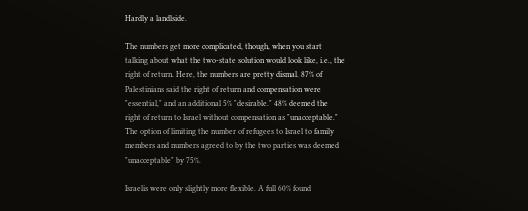Hardly a landlside.

The numbers get more complicated, though, when you start talking about what the two-state solution would look like, i.e., the right of return. Here, the numbers are pretty dismal. 87% of Palestinians said the right of return and compensation were "essential," and an additional 5% "desirable." 48% deemed the right of return to Israel without compensation as "unacceptable." The option of limiting the number of refugees to Israel to family members and numbers agreed to by the two parties was deemed "unacceptable" by 75%.

Israelis were only slightly more flexible. A full 60% found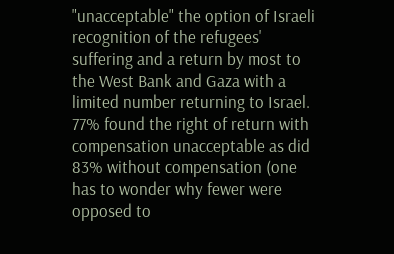"unacceptable" the option of Israeli recognition of the refugees' suffering and a return by most to the West Bank and Gaza with a limited number returning to Israel. 77% found the right of return with compensation unacceptable as did 83% without compensation (one has to wonder why fewer were opposed to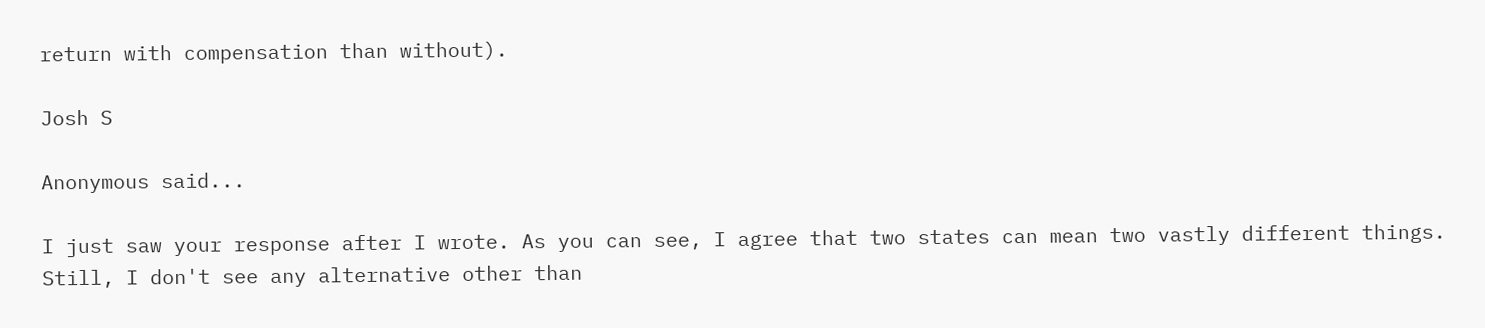return with compensation than without).

Josh S

Anonymous said...

I just saw your response after I wrote. As you can see, I agree that two states can mean two vastly different things. Still, I don't see any alternative other than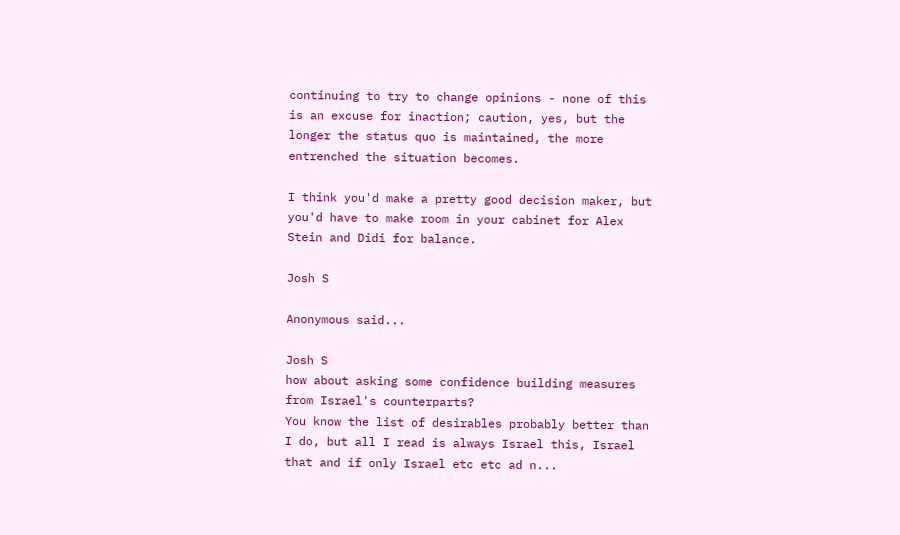continuing to try to change opinions - none of this is an excuse for inaction; caution, yes, but the longer the status quo is maintained, the more entrenched the situation becomes.

I think you'd make a pretty good decision maker, but you'd have to make room in your cabinet for Alex Stein and Didi for balance.

Josh S

Anonymous said...

Josh S
how about asking some confidence building measures from Israel's counterparts?
You know the list of desirables probably better than I do, but all I read is always Israel this, Israel that and if only Israel etc etc ad n...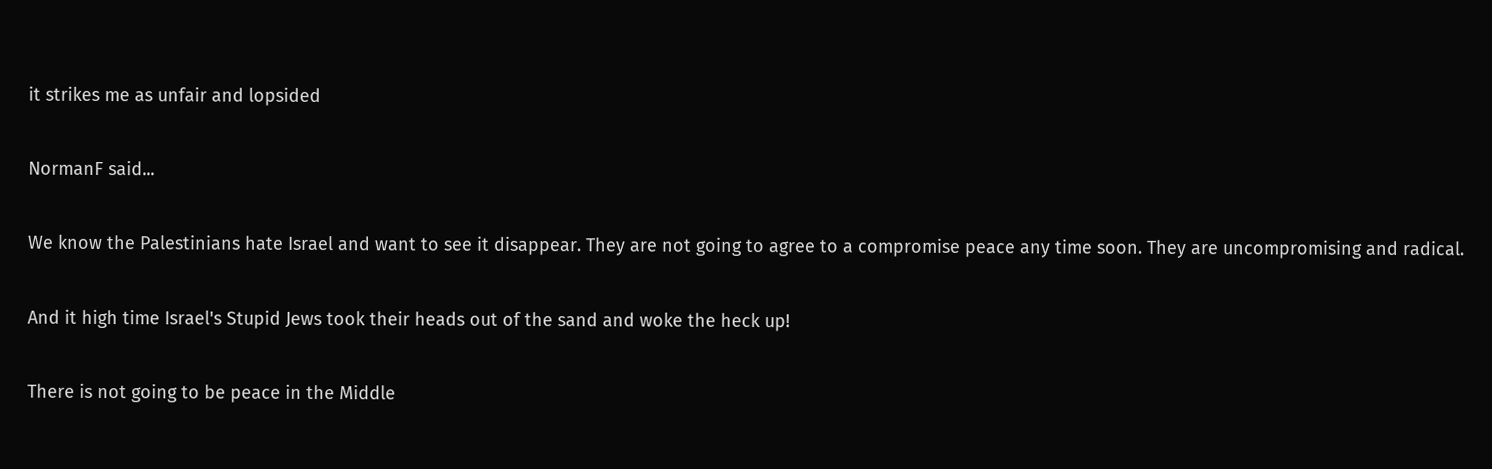it strikes me as unfair and lopsided

NormanF said...

We know the Palestinians hate Israel and want to see it disappear. They are not going to agree to a compromise peace any time soon. They are uncompromising and radical.

And it high time Israel's Stupid Jews took their heads out of the sand and woke the heck up!

There is not going to be peace in the Middle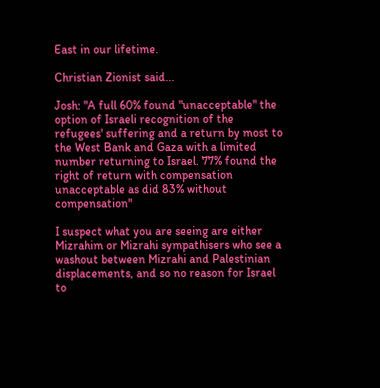East in our lifetime.

Christian Zionist said...

Josh: "A full 60% found "unacceptable" the option of Israeli recognition of the refugees' suffering and a return by most to the West Bank and Gaza with a limited number returning to Israel. 77% found the right of return with compensation unacceptable as did 83% without compensation"

I suspect what you are seeing are either Mizrahim or Mizrahi sympathisers who see a washout between Mizrahi and Palestinian displacements, and so no reason for Israel to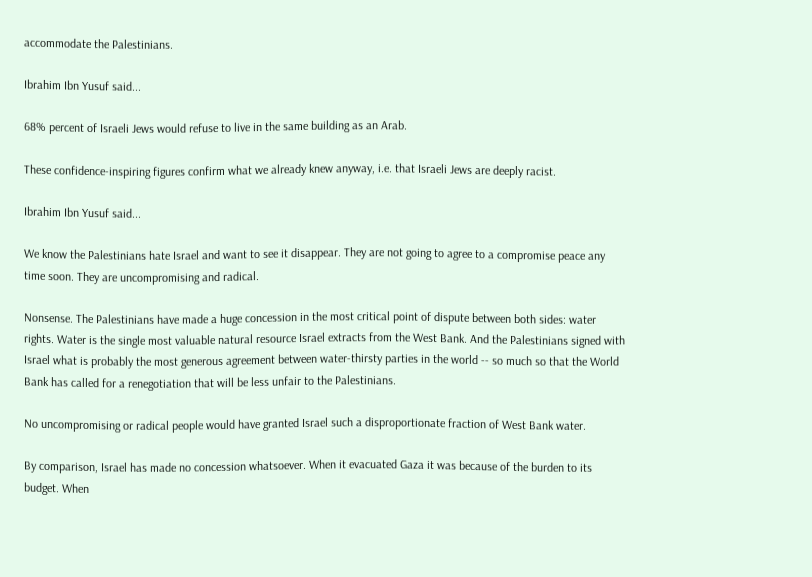accommodate the Palestinians.

Ibrahim Ibn Yusuf said...

68% percent of Israeli Jews would refuse to live in the same building as an Arab.

These confidence-inspiring figures confirm what we already knew anyway, i.e. that Israeli Jews are deeply racist.

Ibrahim Ibn Yusuf said...

We know the Palestinians hate Israel and want to see it disappear. They are not going to agree to a compromise peace any time soon. They are uncompromising and radical.

Nonsense. The Palestinians have made a huge concession in the most critical point of dispute between both sides: water rights. Water is the single most valuable natural resource Israel extracts from the West Bank. And the Palestinians signed with Israel what is probably the most generous agreement between water-thirsty parties in the world -- so much so that the World Bank has called for a renegotiation that will be less unfair to the Palestinians.

No uncompromising or radical people would have granted Israel such a disproportionate fraction of West Bank water.

By comparison, Israel has made no concession whatsoever. When it evacuated Gaza it was because of the burden to its budget. When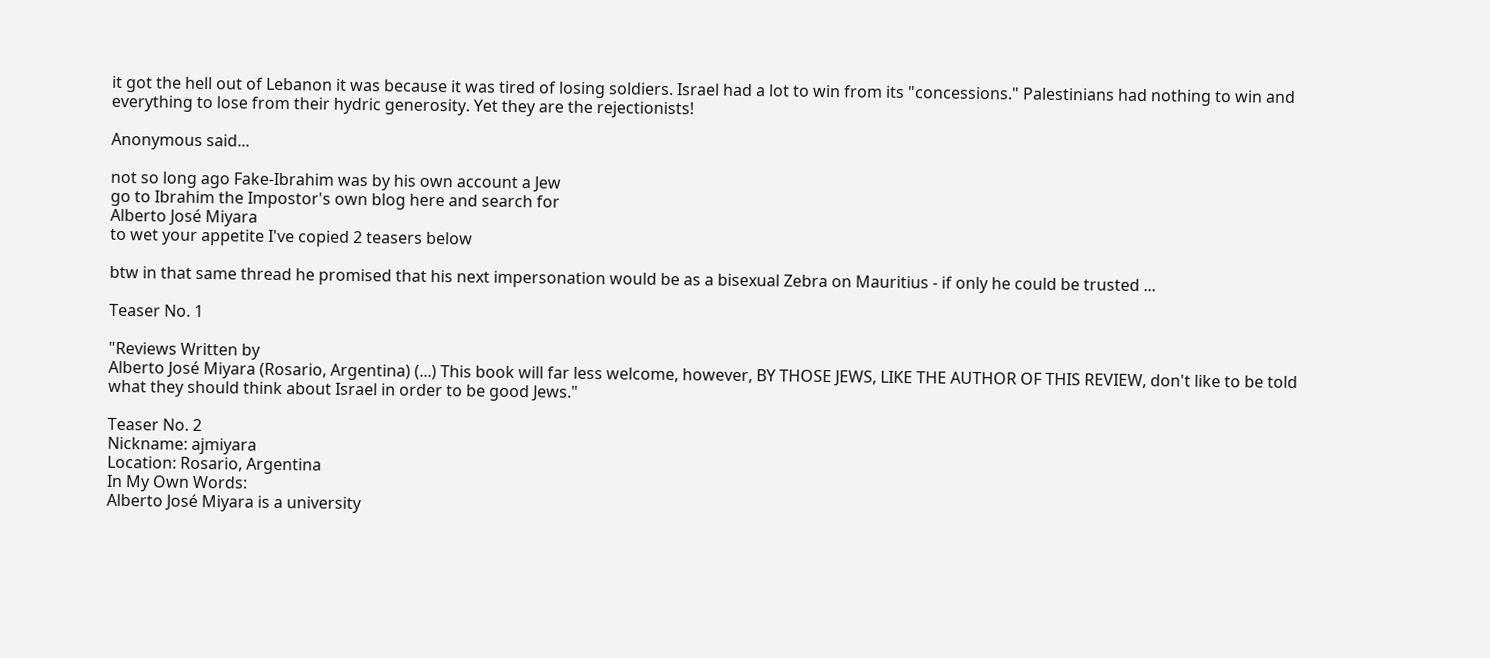it got the hell out of Lebanon it was because it was tired of losing soldiers. Israel had a lot to win from its "concessions." Palestinians had nothing to win and everything to lose from their hydric generosity. Yet they are the rejectionists!

Anonymous said...

not so long ago Fake-Ibrahim was by his own account a Jew
go to Ibrahim the Impostor's own blog here and search for
Alberto José Miyara
to wet your appetite I've copied 2 teasers below

btw in that same thread he promised that his next impersonation would be as a bisexual Zebra on Mauritius - if only he could be trusted ...

Teaser No. 1

"Reviews Written by
Alberto José Miyara (Rosario, Argentina) (...) This book will far less welcome, however, BY THOSE JEWS, LIKE THE AUTHOR OF THIS REVIEW, don't like to be told what they should think about Israel in order to be good Jews."

Teaser No. 2
Nickname: ajmiyara
Location: Rosario, Argentina
In My Own Words:
Alberto José Miyara is a university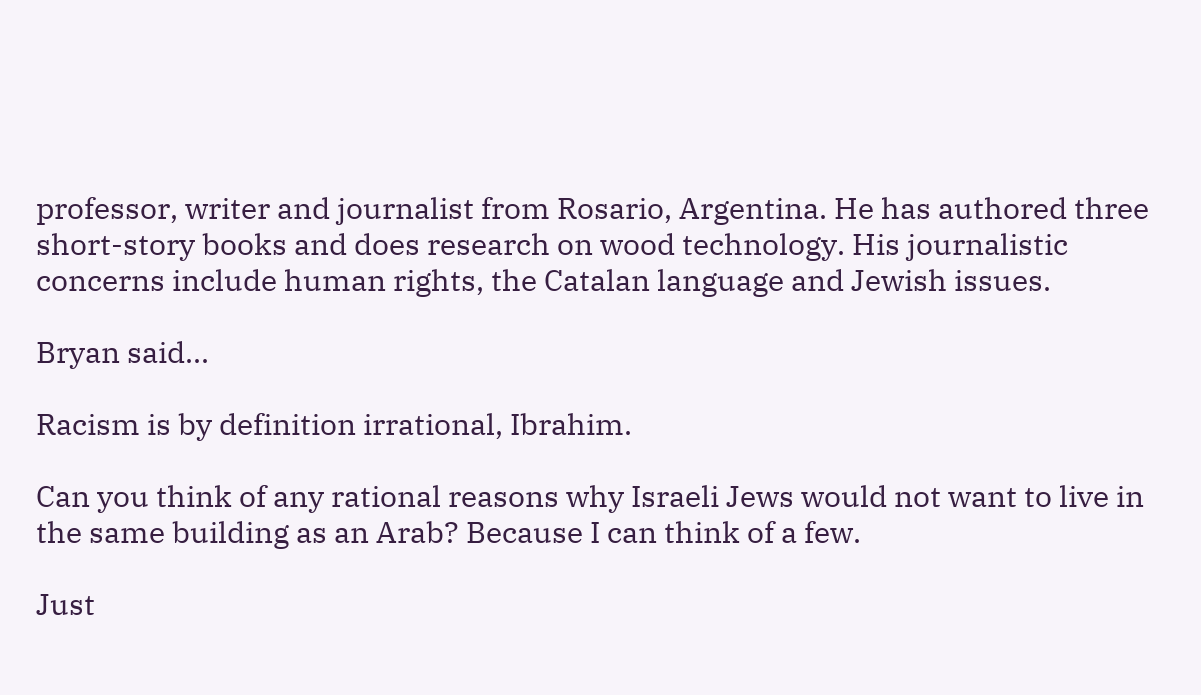professor, writer and journalist from Rosario, Argentina. He has authored three short-story books and does research on wood technology. His journalistic concerns include human rights, the Catalan language and Jewish issues.

Bryan said...

Racism is by definition irrational, Ibrahim.

Can you think of any rational reasons why Israeli Jews would not want to live in the same building as an Arab? Because I can think of a few.

Just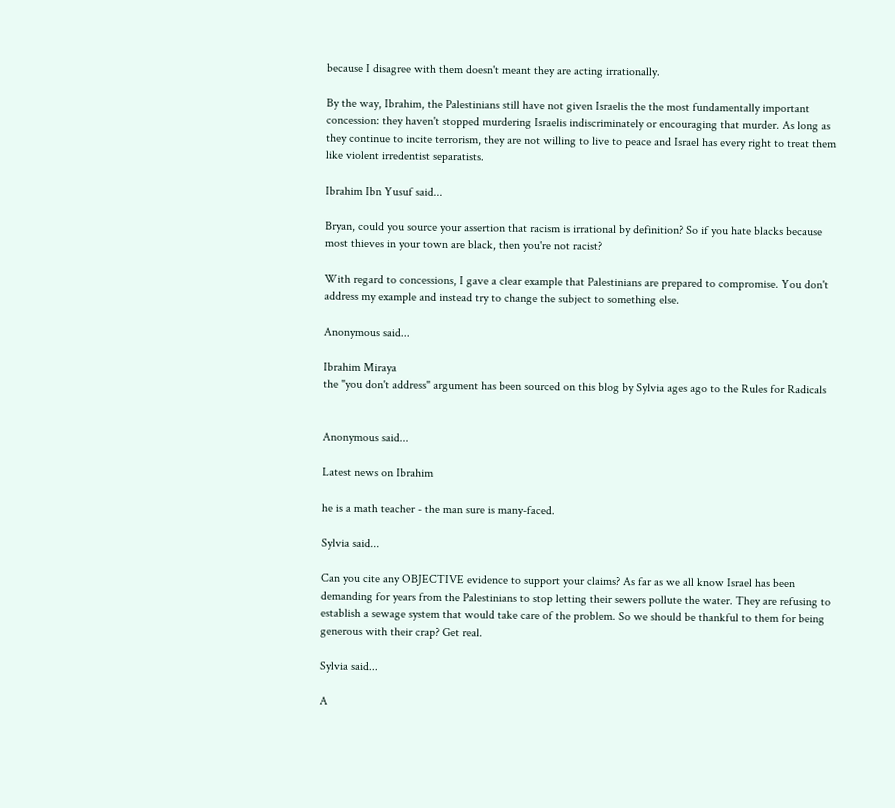because I disagree with them doesn't meant they are acting irrationally.

By the way, Ibrahim, the Palestinians still have not given Israelis the the most fundamentally important concession: they haven't stopped murdering Israelis indiscriminately or encouraging that murder. As long as they continue to incite terrorism, they are not willing to live to peace and Israel has every right to treat them like violent irredentist separatists.

Ibrahim Ibn Yusuf said...

Bryan, could you source your assertion that racism is irrational by definition? So if you hate blacks because most thieves in your town are black, then you're not racist?

With regard to concessions, I gave a clear example that Palestinians are prepared to compromise. You don't address my example and instead try to change the subject to something else.

Anonymous said...

Ibrahim Miraya
the "you don't address" argument has been sourced on this blog by Sylvia ages ago to the Rules for Radicals


Anonymous said...

Latest news on Ibrahim

he is a math teacher - the man sure is many-faced.

Sylvia said...

Can you cite any OBJECTIVE evidence to support your claims? As far as we all know Israel has been demanding for years from the Palestinians to stop letting their sewers pollute the water. They are refusing to establish a sewage system that would take care of the problem. So we should be thankful to them for being generous with their crap? Get real.

Sylvia said...

A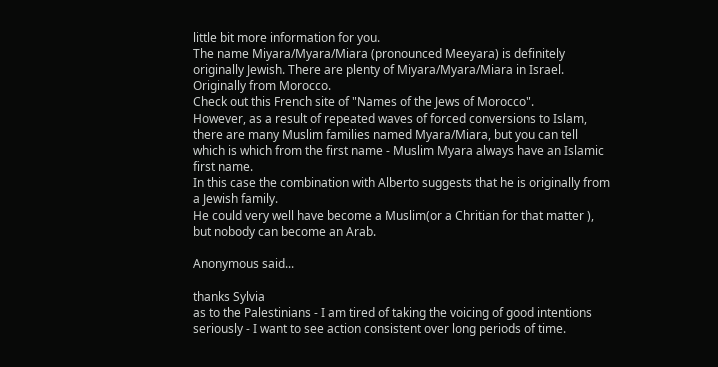little bit more information for you.
The name Miyara/Myara/Miara (pronounced Meeyara) is definitely originally Jewish. There are plenty of Miyara/Myara/Miara in Israel. Originally from Morocco.
Check out this French site of "Names of the Jews of Morocco".
However, as a result of repeated waves of forced conversions to Islam, there are many Muslim families named Myara/Miara, but you can tell which is which from the first name - Muslim Myara always have an Islamic first name.
In this case the combination with Alberto suggests that he is originally from a Jewish family.
He could very well have become a Muslim(or a Chritian for that matter ), but nobody can become an Arab.

Anonymous said...

thanks Sylvia
as to the Palestinians - I am tired of taking the voicing of good intentions seriously - I want to see action consistent over long periods of time.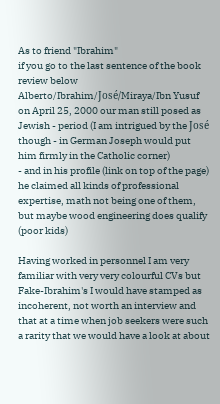As to friend "Ibrahim"
if you go to the last sentence of the book review below Alberto/Ibrahim/José/Miraya/Ibn Yusuf
on April 25, 2000 our man still posed as Jewish - period (I am intrigued by the José though - in German Joseph would put him firmly in the Catholic corner)
- and in his profile (link on top of the page) he claimed all kinds of professional expertise, math not being one of them, but maybe wood engineering does qualify (poor kids)

Having worked in personnel I am very familiar with very very colourful CVs but Fake-Ibrahim's I would have stamped as incoherent, not worth an interview and that at a time when job seekers were such a rarity that we would have a look at about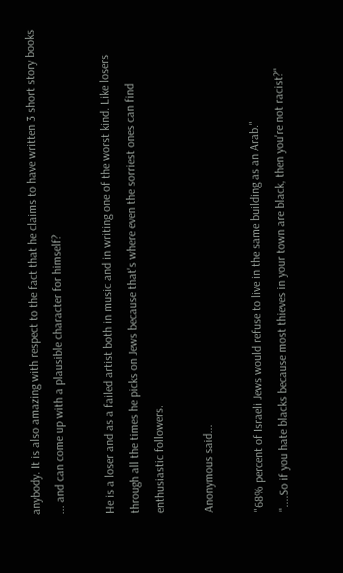anybody. It is also amazing with respect to the fact that he claims to have written 3 short story books ... and can come up with a plausible character for himself?

He is a loser and as a failed artist both in music and in writing one of the worst kind. Like losers through all the times he picks on Jews because that's where even the sorriest ones can find enthusiastic followers.

Anonymous said...

"68% percent of Israeli Jews would refuse to live in the same building as an Arab."
"....So if you hate blacks because most thieves in your town are black, then you're not racist?"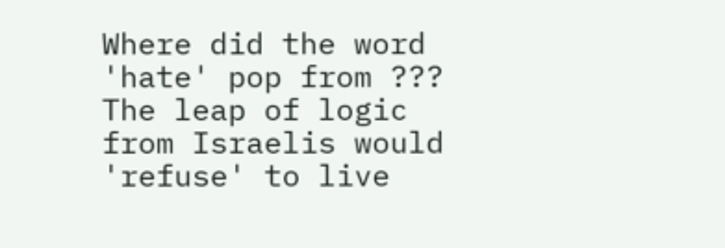Where did the word 'hate' pop from ??? The leap of logic from Israelis would 'refuse' to live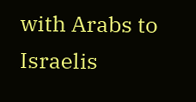with Arabs to Israelis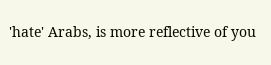'hate' Arabs, is more reflective of you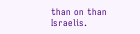than on than Israelis.